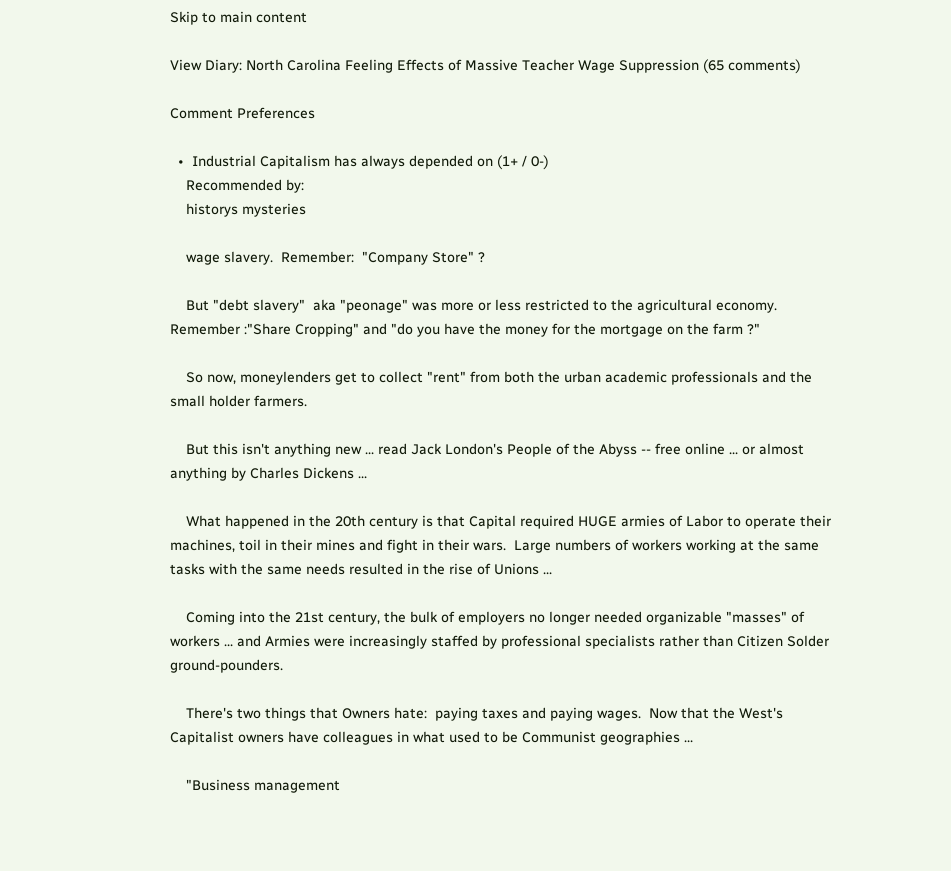Skip to main content

View Diary: North Carolina Feeling Effects of Massive Teacher Wage Suppression (65 comments)

Comment Preferences

  •  Industrial Capitalism has always depended on (1+ / 0-)
    Recommended by:
    historys mysteries

    wage slavery.  Remember:  "Company Store" ?

    But "debt slavery"  aka "peonage" was more or less restricted to the agricultural economy. Remember :"Share Cropping" and "do you have the money for the mortgage on the farm ?"

    So now, moneylenders get to collect "rent" from both the urban academic professionals and the small holder farmers.

    But this isn't anything new ... read Jack London's People of the Abyss -- free online ... or almost anything by Charles Dickens ...

    What happened in the 20th century is that Capital required HUGE armies of Labor to operate their machines, toil in their mines and fight in their wars.  Large numbers of workers working at the same tasks with the same needs resulted in the rise of Unions ...

    Coming into the 21st century, the bulk of employers no longer needed organizable "masses" of workers ... and Armies were increasingly staffed by professional specialists rather than Citizen Solder ground-pounders.

    There's two things that Owners hate:  paying taxes and paying wages.  Now that the West's Capitalist owners have colleagues in what used to be Communist geographies ...

    "Business management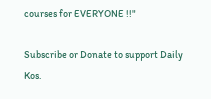courses for EVERYONE !!"

Subscribe or Donate to support Daily Kos.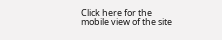Click here for the mobile view of the site